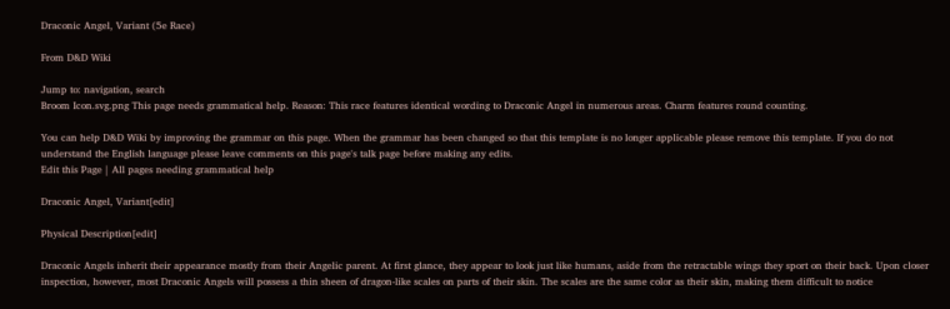Draconic Angel, Variant (5e Race)

From D&D Wiki

Jump to: navigation, search
Broom Icon.svg.png This page needs grammatical help. Reason: This race features identical wording to Draconic Angel in numerous areas. Charm features round counting.

You can help D&D Wiki by improving the grammar on this page. When the grammar has been changed so that this template is no longer applicable please remove this template. If you do not understand the English language please leave comments on this page's talk page before making any edits.
Edit this Page | All pages needing grammatical help

Draconic Angel, Variant[edit]

Physical Description[edit]

Draconic Angels inherit their appearance mostly from their Angelic parent. At first glance, they appear to look just like humans, aside from the retractable wings they sport on their back. Upon closer inspection, however, most Draconic Angels will possess a thin sheen of dragon-like scales on parts of their skin. The scales are the same color as their skin, making them difficult to notice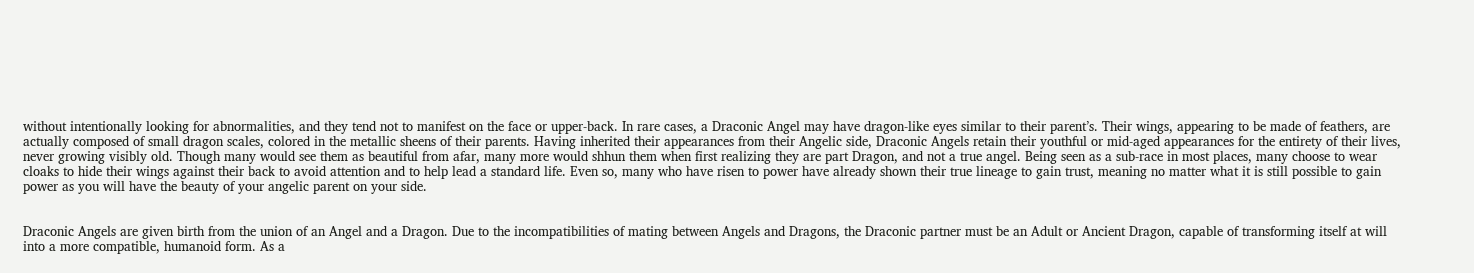without intentionally looking for abnormalities, and they tend not to manifest on the face or upper-back. In rare cases, a Draconic Angel may have dragon-like eyes similar to their parent’s. Their wings, appearing to be made of feathers, are actually composed of small dragon scales, colored in the metallic sheens of their parents. Having inherited their appearances from their Angelic side, Draconic Angels retain their youthful or mid-aged appearances for the entirety of their lives, never growing visibly old. Though many would see them as beautiful from afar, many more would shhun them when first realizing they are part Dragon, and not a true angel. Being seen as a sub-race in most places, many choose to wear cloaks to hide their wings against their back to avoid attention and to help lead a standard life. Even so, many who have risen to power have already shown their true lineage to gain trust, meaning no matter what it is still possible to gain power as you will have the beauty of your angelic parent on your side.


Draconic Angels are given birth from the union of an Angel and a Dragon. Due to the incompatibilities of mating between Angels and Dragons, the Draconic partner must be an Adult or Ancient Dragon, capable of transforming itself at will into a more compatible, humanoid form. As a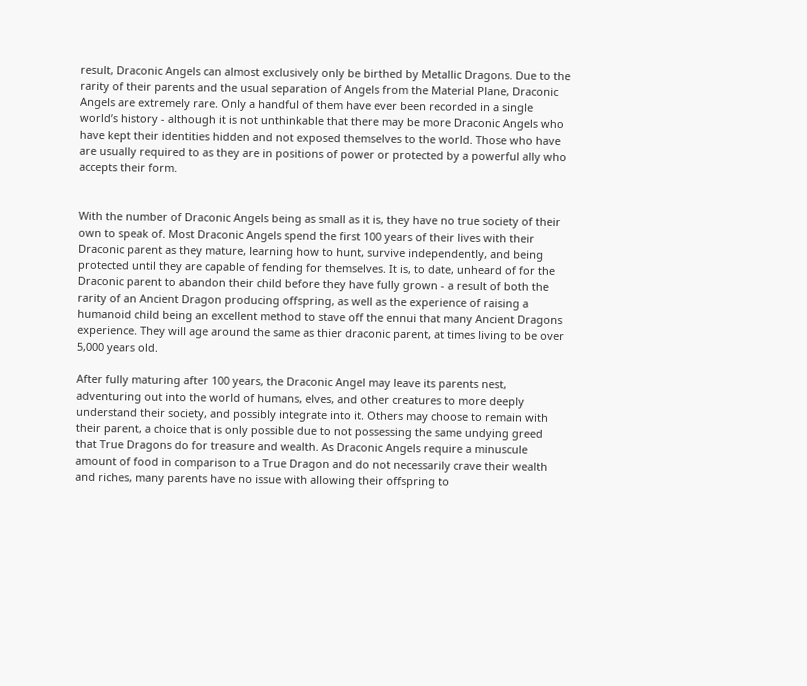result, Draconic Angels can almost exclusively only be birthed by Metallic Dragons. Due to the rarity of their parents and the usual separation of Angels from the Material Plane, Draconic Angels are extremely rare. Only a handful of them have ever been recorded in a single world’s history - although it is not unthinkable that there may be more Draconic Angels who have kept their identities hidden and not exposed themselves to the world. Those who have are usually required to as they are in positions of power or protected by a powerful ally who accepts their form.


With the number of Draconic Angels being as small as it is, they have no true society of their own to speak of. Most Draconic Angels spend the first 100 years of their lives with their Draconic parent as they mature, learning how to hunt, survive independently, and being protected until they are capable of fending for themselves. It is, to date, unheard of for the Draconic parent to abandon their child before they have fully grown - a result of both the rarity of an Ancient Dragon producing offspring, as well as the experience of raising a humanoid child being an excellent method to stave off the ennui that many Ancient Dragons experience. They will age around the same as thier draconic parent, at times living to be over 5,000 years old.

After fully maturing after 100 years, the Draconic Angel may leave its parents nest, adventuring out into the world of humans, elves, and other creatures to more deeply understand their society, and possibly integrate into it. Others may choose to remain with their parent, a choice that is only possible due to not possessing the same undying greed that True Dragons do for treasure and wealth. As Draconic Angels require a minuscule amount of food in comparison to a True Dragon and do not necessarily crave their wealth and riches, many parents have no issue with allowing their offspring to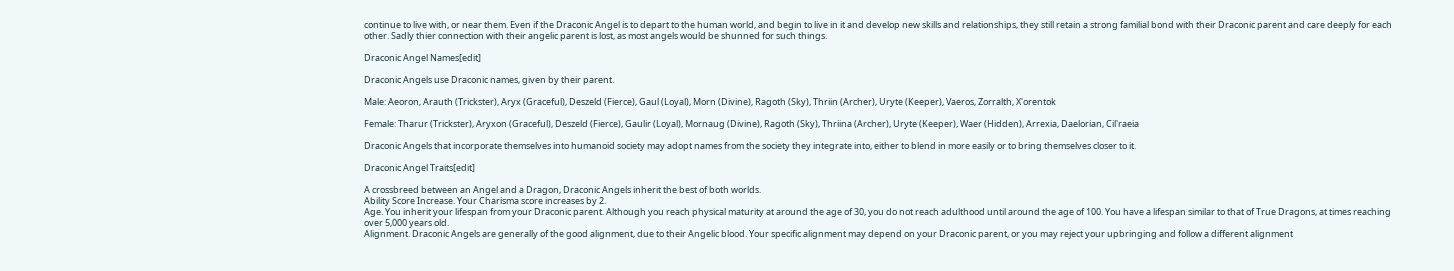continue to live with, or near them. Even if the Draconic Angel is to depart to the human world, and begin to live in it and develop new skills and relationships, they still retain a strong familial bond with their Draconic parent and care deeply for each other. Sadly thier connection with their angelic parent is lost, as most angels would be shunned for such things.

Draconic Angel Names[edit]

Draconic Angels use Draconic names, given by their parent.

Male: Aeoron, Arauth (Trickster), Aryx (Graceful), Deszeld (Fierce), Gaul (Loyal), Morn (Divine), Ragoth (Sky), Thriin (Archer), Uryte (Keeper), Vaeros, Zorralth, X'orentok

Female: Tharur (Trickster), Aryxon (Graceful), Deszeld (Fierce), Gaulir (Loyal), Mornaug (Divine), Ragoth (Sky), Thriina (Archer), Uryte (Keeper), Waer (Hidden), Arrexia, Daelorian, Cil'raeia

Draconic Angels that incorporate themselves into humanoid society may adopt names from the society they integrate into, either to blend in more easily or to bring themselves closer to it.

Draconic Angel Traits[edit]

A crossbreed between an Angel and a Dragon, Draconic Angels inherit the best of both worlds.
Ability Score Increase. Your Charisma score increases by 2.
Age. You inherit your lifespan from your Draconic parent. Although you reach physical maturity at around the age of 30, you do not reach adulthood until around the age of 100. You have a lifespan similar to that of True Dragons, at times reaching over 5,000 years old.
Alignment. Draconic Angels are generally of the good alignment, due to their Angelic blood. Your specific alignment may depend on your Draconic parent, or you may reject your upbringing and follow a different alignment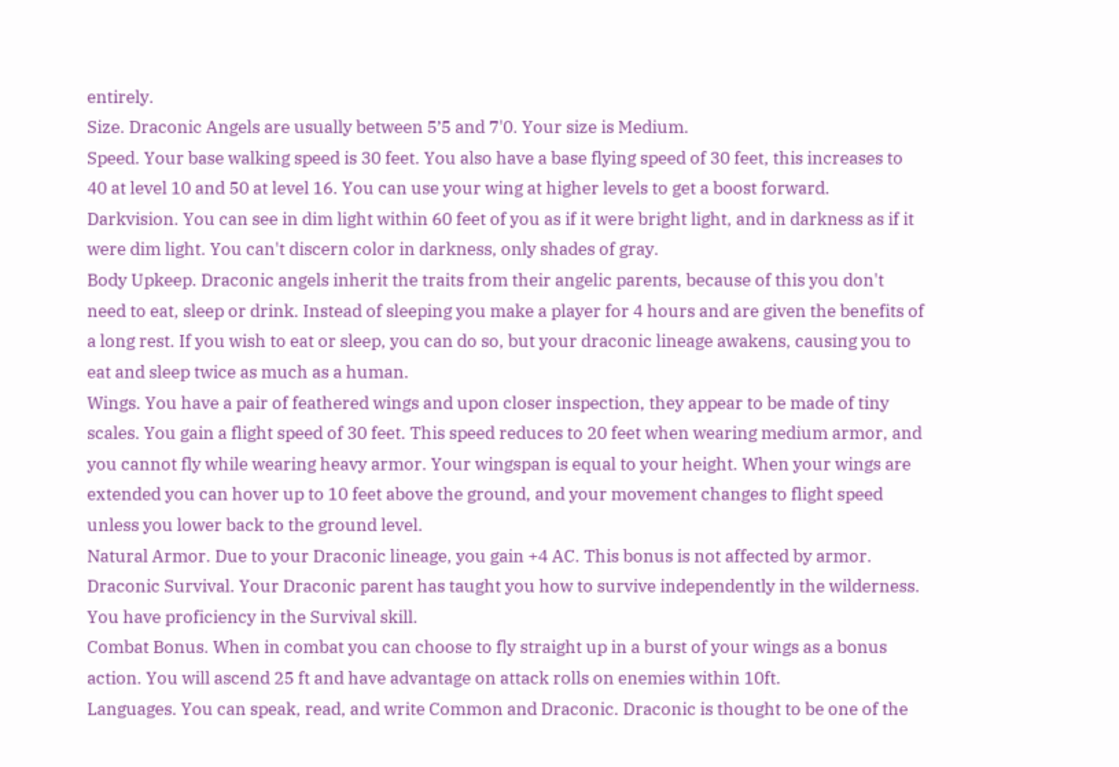entirely.
Size. Draconic Angels are usually between 5’5 and 7'0. Your size is Medium.
Speed. Your base walking speed is 30 feet. You also have a base flying speed of 30 feet, this increases to 40 at level 10 and 50 at level 16. You can use your wing at higher levels to get a boost forward.
Darkvision. You can see in dim light within 60 feet of you as if it were bright light, and in darkness as if it were dim light. You can't discern color in darkness, only shades of gray.
Body Upkeep. Draconic angels inherit the traits from their angelic parents, because of this you don't need to eat, sleep or drink. Instead of sleeping you make a player for 4 hours and are given the benefits of a long rest. If you wish to eat or sleep, you can do so, but your draconic lineage awakens, causing you to eat and sleep twice as much as a human.
Wings. You have a pair of feathered wings and upon closer inspection, they appear to be made of tiny scales. You gain a flight speed of 30 feet. This speed reduces to 20 feet when wearing medium armor, and you cannot fly while wearing heavy armor. Your wingspan is equal to your height. When your wings are extended you can hover up to 10 feet above the ground, and your movement changes to flight speed unless you lower back to the ground level.
Natural Armor. Due to your Draconic lineage, you gain +4 AC. This bonus is not affected by armor.
Draconic Survival. Your Draconic parent has taught you how to survive independently in the wilderness. You have proficiency in the Survival skill.
Combat Bonus. When in combat you can choose to fly straight up in a burst of your wings as a bonus action. You will ascend 25 ft and have advantage on attack rolls on enemies within 10ft.
Languages. You can speak, read, and write Common and Draconic. Draconic is thought to be one of the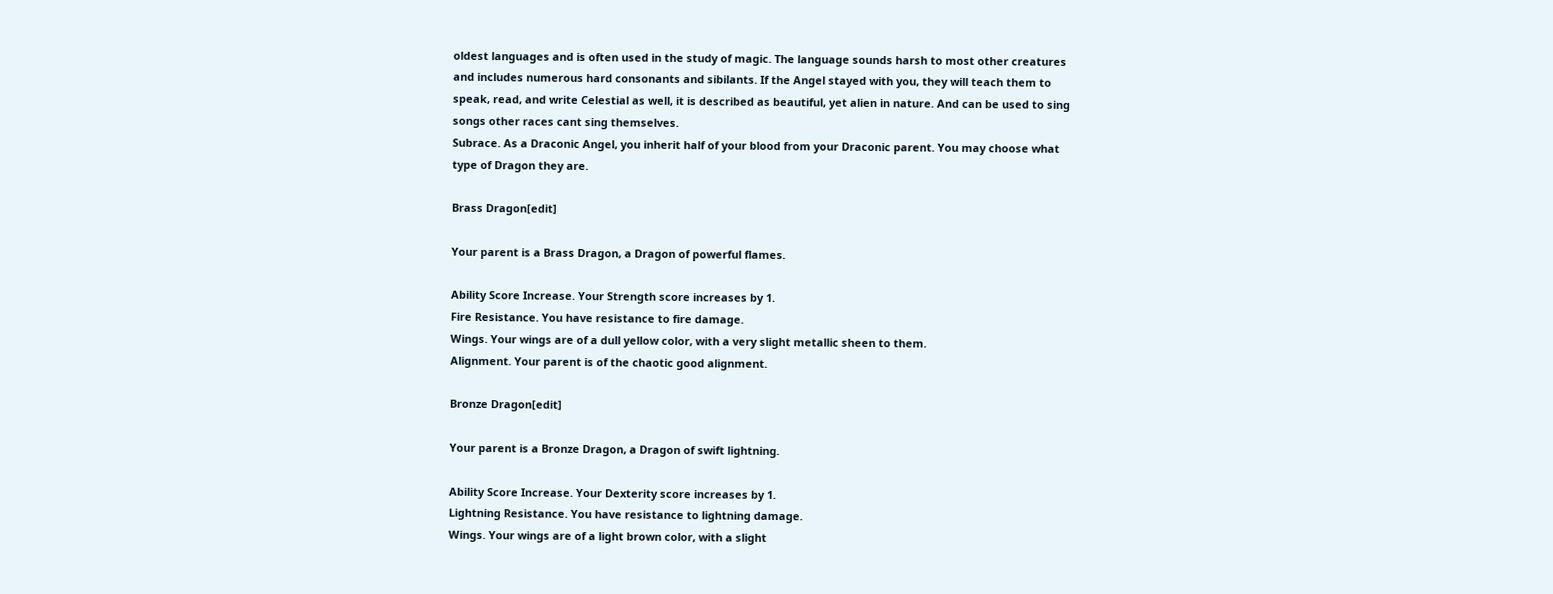oldest languages and is often used in the study of magic. The language sounds harsh to most other creatures and includes numerous hard consonants and sibilants. If the Angel stayed with you, they will teach them to speak, read, and write Celestial as well, it is described as beautiful, yet alien in nature. And can be used to sing songs other races cant sing themselves.
Subrace. As a Draconic Angel, you inherit half of your blood from your Draconic parent. You may choose what type of Dragon they are.

Brass Dragon[edit]

Your parent is a Brass Dragon, a Dragon of powerful flames.

Ability Score Increase. Your Strength score increases by 1.
Fire Resistance. You have resistance to fire damage.
Wings. Your wings are of a dull yellow color, with a very slight metallic sheen to them.
Alignment. Your parent is of the chaotic good alignment.

Bronze Dragon[edit]

Your parent is a Bronze Dragon, a Dragon of swift lightning.

Ability Score Increase. Your Dexterity score increases by 1.
Lightning Resistance. You have resistance to lightning damage.
Wings. Your wings are of a light brown color, with a slight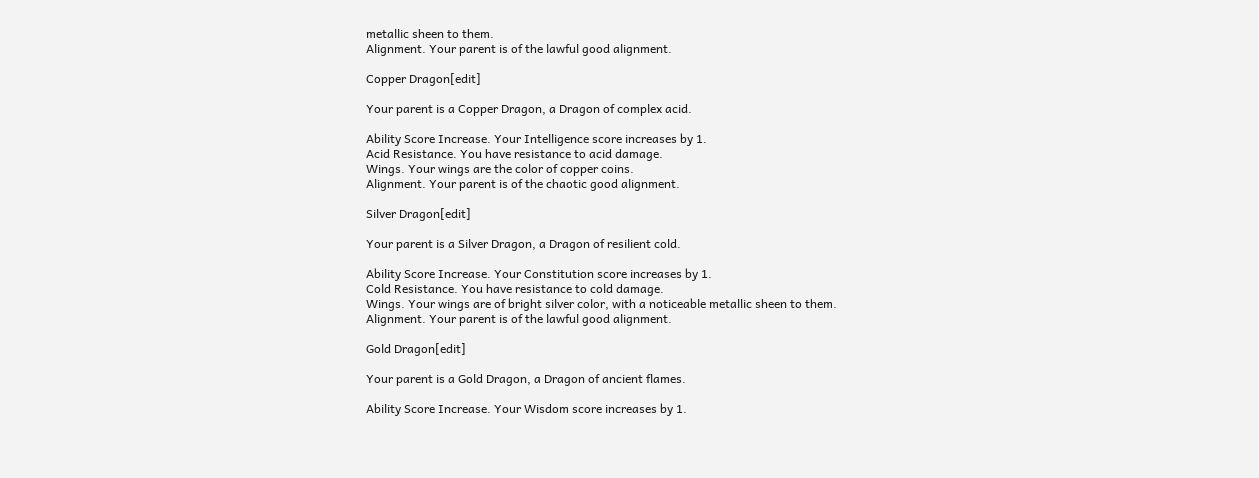metallic sheen to them.
Alignment. Your parent is of the lawful good alignment.

Copper Dragon[edit]

Your parent is a Copper Dragon, a Dragon of complex acid.

Ability Score Increase. Your Intelligence score increases by 1.
Acid Resistance. You have resistance to acid damage.
Wings. Your wings are the color of copper coins.
Alignment. Your parent is of the chaotic good alignment.

Silver Dragon[edit]

Your parent is a Silver Dragon, a Dragon of resilient cold.

Ability Score Increase. Your Constitution score increases by 1.
Cold Resistance. You have resistance to cold damage.
Wings. Your wings are of bright silver color, with a noticeable metallic sheen to them.
Alignment. Your parent is of the lawful good alignment.

Gold Dragon[edit]

Your parent is a Gold Dragon, a Dragon of ancient flames.

Ability Score Increase. Your Wisdom score increases by 1.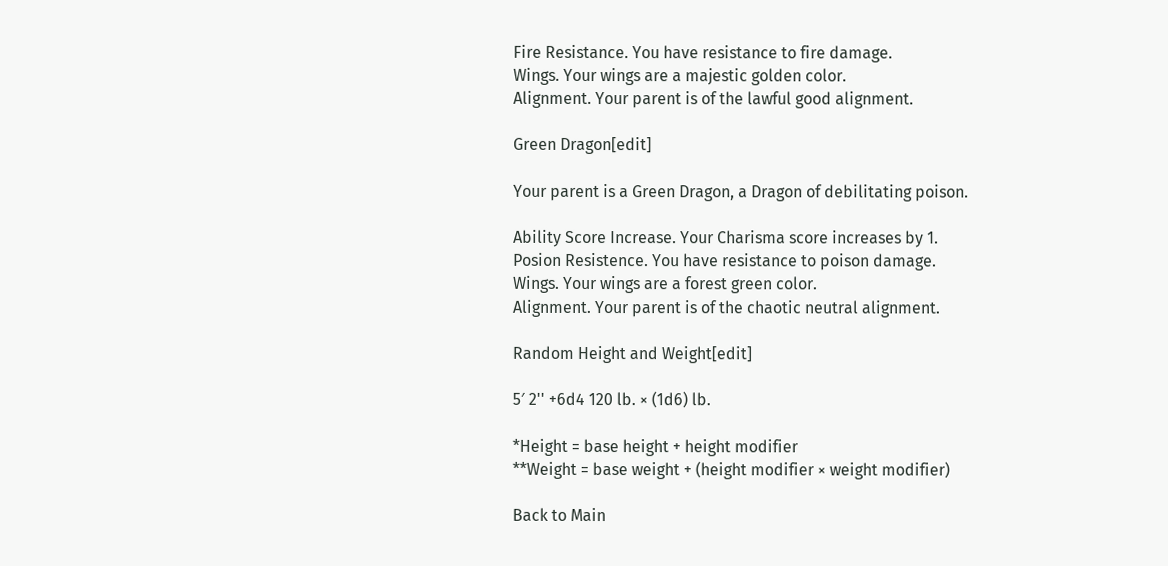Fire Resistance. You have resistance to fire damage.
Wings. Your wings are a majestic golden color.
Alignment. Your parent is of the lawful good alignment.

Green Dragon[edit]

Your parent is a Green Dragon, a Dragon of debilitating poison.

Ability Score Increase. Your Charisma score increases by 1.
Posion Resistence. You have resistance to poison damage.
Wings. Your wings are a forest green color.
Alignment. Your parent is of the chaotic neutral alignment.

Random Height and Weight[edit]

5′ 2'' +6d4 120 lb. × (1d6) lb.

*Height = base height + height modifier
**Weight = base weight + (height modifier × weight modifier)

Back to Main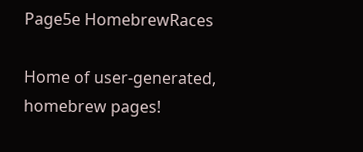Page5e HomebrewRaces

Home of user-generated,
homebrew pages!